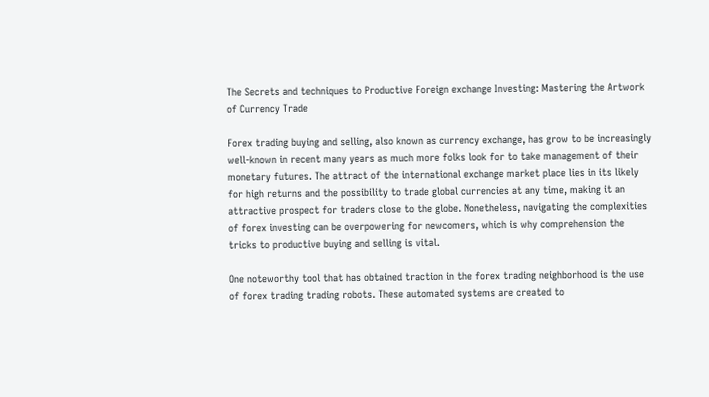The Secrets and techniques to Productive Foreign exchange Investing: Mastering the Artwork of Currency Trade

Forex trading buying and selling, also known as currency exchange, has grow to be increasingly well-known in recent many years as much more folks look for to take management of their monetary futures. The attract of the international exchange market place lies in its likely for high returns and the possibility to trade global currencies at any time, making it an attractive prospect for traders close to the globe. Nonetheless, navigating the complexities of forex investing can be overpowering for newcomers, which is why comprehension the tricks to productive buying and selling is vital.

One noteworthy tool that has obtained traction in the forex trading neighborhood is the use of forex trading trading robots. These automated systems are created to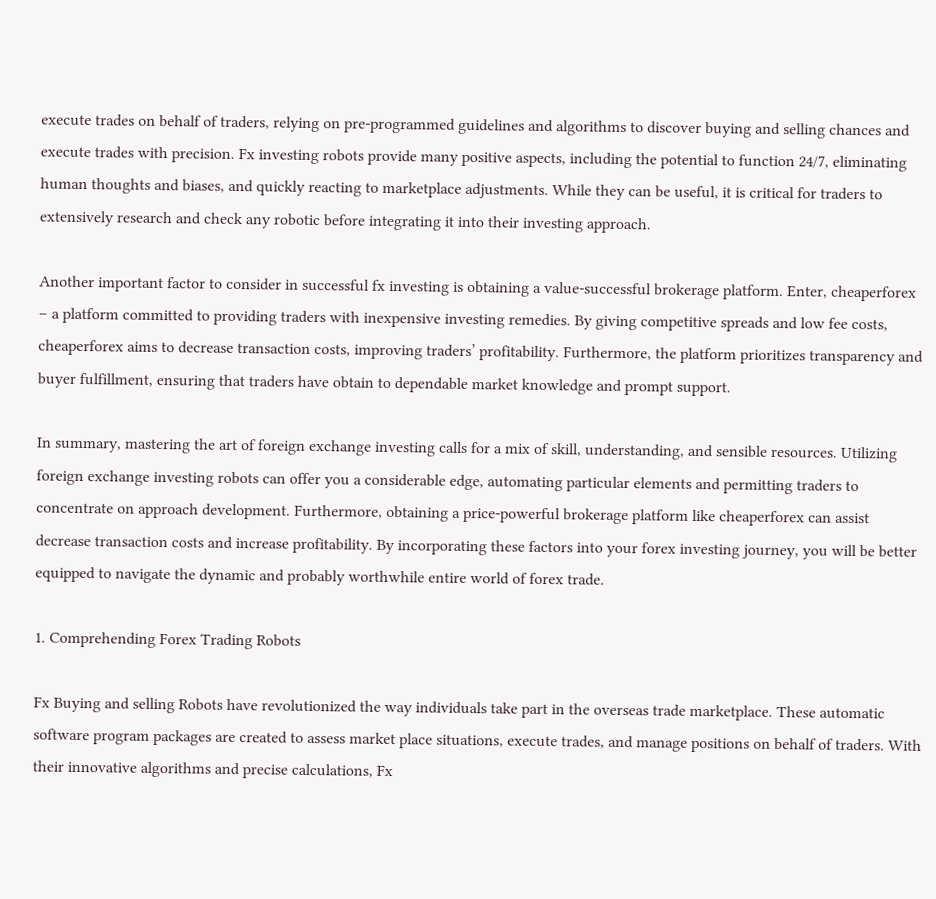execute trades on behalf of traders, relying on pre-programmed guidelines and algorithms to discover buying and selling chances and execute trades with precision. Fx investing robots provide many positive aspects, including the potential to function 24/7, eliminating human thoughts and biases, and quickly reacting to marketplace adjustments. While they can be useful, it is critical for traders to extensively research and check any robotic before integrating it into their investing approach.

Another important factor to consider in successful fx investing is obtaining a value-successful brokerage platform. Enter, cheaperforex – a platform committed to providing traders with inexpensive investing remedies. By giving competitive spreads and low fee costs, cheaperforex aims to decrease transaction costs, improving traders’ profitability. Furthermore, the platform prioritizes transparency and buyer fulfillment, ensuring that traders have obtain to dependable market knowledge and prompt support.

In summary, mastering the art of foreign exchange investing calls for a mix of skill, understanding, and sensible resources. Utilizing foreign exchange investing robots can offer you a considerable edge, automating particular elements and permitting traders to concentrate on approach development. Furthermore, obtaining a price-powerful brokerage platform like cheaperforex can assist decrease transaction costs and increase profitability. By incorporating these factors into your forex investing journey, you will be better equipped to navigate the dynamic and probably worthwhile entire world of forex trade.

1. Comprehending Forex Trading Robots

Fx Buying and selling Robots have revolutionized the way individuals take part in the overseas trade marketplace. These automatic software program packages are created to assess market place situations, execute trades, and manage positions on behalf of traders. With their innovative algorithms and precise calculations, Fx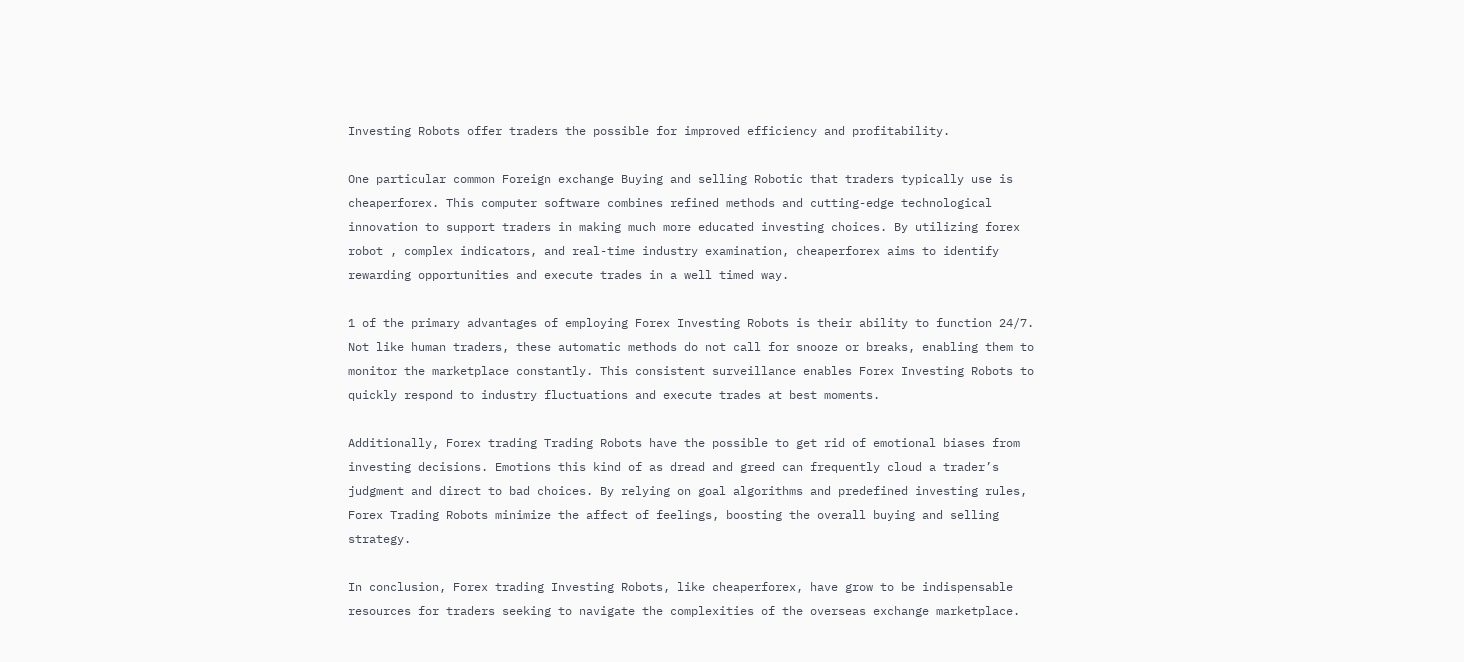Investing Robots offer traders the possible for improved efficiency and profitability.

One particular common Foreign exchange Buying and selling Robotic that traders typically use is cheaperforex. This computer software combines refined methods and cutting-edge technological innovation to support traders in making much more educated investing choices. By utilizing forex robot , complex indicators, and real-time industry examination, cheaperforex aims to identify rewarding opportunities and execute trades in a well timed way.

1 of the primary advantages of employing Forex Investing Robots is their ability to function 24/7. Not like human traders, these automatic methods do not call for snooze or breaks, enabling them to monitor the marketplace constantly. This consistent surveillance enables Forex Investing Robots to quickly respond to industry fluctuations and execute trades at best moments.

Additionally, Forex trading Trading Robots have the possible to get rid of emotional biases from investing decisions. Emotions this kind of as dread and greed can frequently cloud a trader’s judgment and direct to bad choices. By relying on goal algorithms and predefined investing rules, Forex Trading Robots minimize the affect of feelings, boosting the overall buying and selling strategy.

In conclusion, Forex trading Investing Robots, like cheaperforex, have grow to be indispensable resources for traders seeking to navigate the complexities of the overseas exchange marketplace.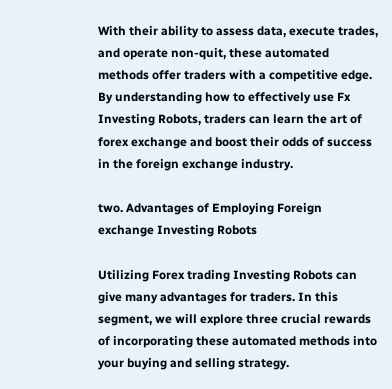With their ability to assess data, execute trades, and operate non-quit, these automated methods offer traders with a competitive edge. By understanding how to effectively use Fx Investing Robots, traders can learn the art of forex exchange and boost their odds of success in the foreign exchange industry.

two. Advantages of Employing Foreign exchange Investing Robots

Utilizing Forex trading Investing Robots can give many advantages for traders. In this segment, we will explore three crucial rewards of incorporating these automated methods into your buying and selling strategy.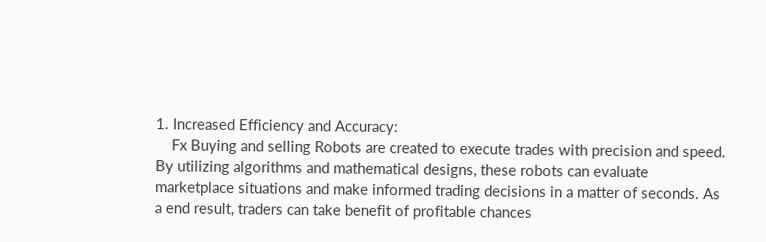1. Increased Efficiency and Accuracy:
    Fx Buying and selling Robots are created to execute trades with precision and speed. By utilizing algorithms and mathematical designs, these robots can evaluate marketplace situations and make informed trading decisions in a matter of seconds. As a end result, traders can take benefit of profitable chances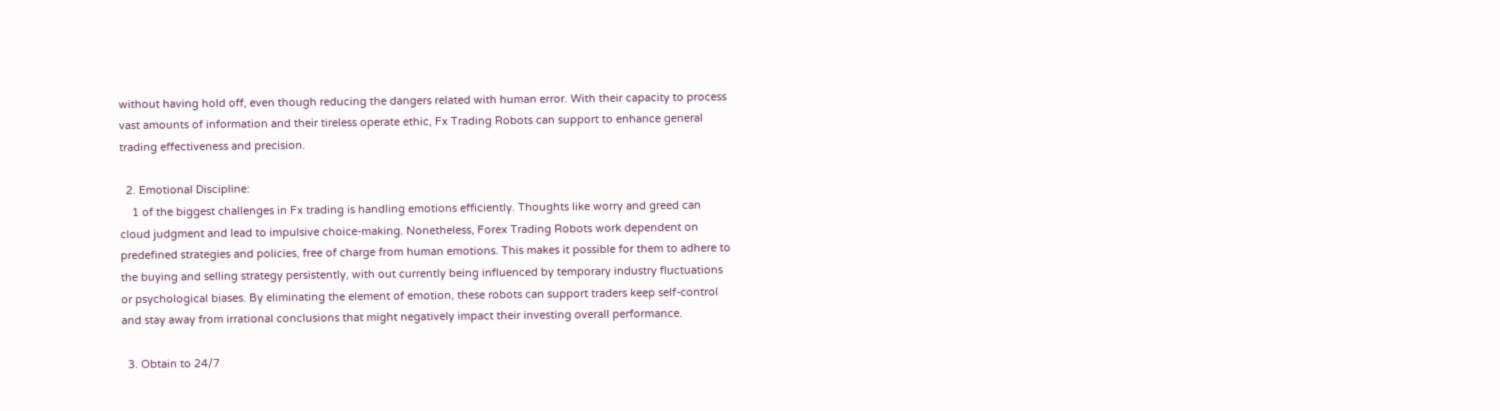without having hold off, even though reducing the dangers related with human error. With their capacity to process vast amounts of information and their tireless operate ethic, Fx Trading Robots can support to enhance general trading effectiveness and precision.

  2. Emotional Discipline:
    1 of the biggest challenges in Fx trading is handling emotions efficiently. Thoughts like worry and greed can cloud judgment and lead to impulsive choice-making. Nonetheless, Forex Trading Robots work dependent on predefined strategies and policies, free of charge from human emotions. This makes it possible for them to adhere to the buying and selling strategy persistently, with out currently being influenced by temporary industry fluctuations or psychological biases. By eliminating the element of emotion, these robots can support traders keep self-control and stay away from irrational conclusions that might negatively impact their investing overall performance.

  3. Obtain to 24/7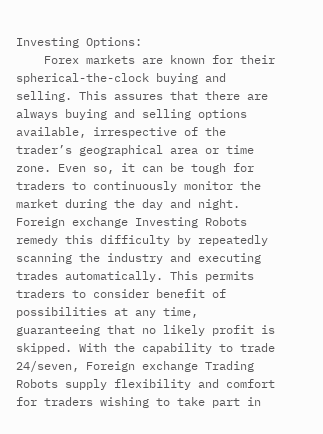Investing Options:
    Forex markets are known for their spherical-the-clock buying and selling. This assures that there are always buying and selling options available, irrespective of the trader’s geographical area or time zone. Even so, it can be tough for traders to continuously monitor the market during the day and night. Foreign exchange Investing Robots remedy this difficulty by repeatedly scanning the industry and executing trades automatically. This permits traders to consider benefit of possibilities at any time, guaranteeing that no likely profit is skipped. With the capability to trade 24/seven, Foreign exchange Trading Robots supply flexibility and comfort for traders wishing to take part in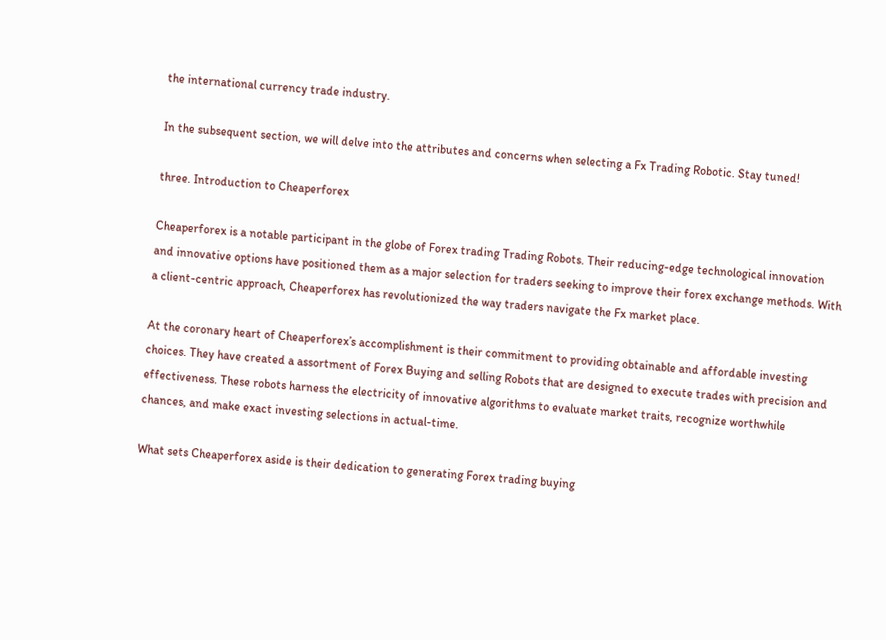the international currency trade industry.

In the subsequent section, we will delve into the attributes and concerns when selecting a Fx Trading Robotic. Stay tuned!

three. Introduction to Cheaperforex

Cheaperforex is a notable participant in the globe of Forex trading Trading Robots. Their reducing-edge technological innovation and innovative options have positioned them as a major selection for traders seeking to improve their forex exchange methods. With a client-centric approach, Cheaperforex has revolutionized the way traders navigate the Fx market place.

At the coronary heart of Cheaperforex’s accomplishment is their commitment to providing obtainable and affordable investing choices. They have created a assortment of Forex Buying and selling Robots that are designed to execute trades with precision and effectiveness. These robots harness the electricity of innovative algorithms to evaluate market traits, recognize worthwhile chances, and make exact investing selections in actual-time.

What sets Cheaperforex aside is their dedication to generating Forex trading buying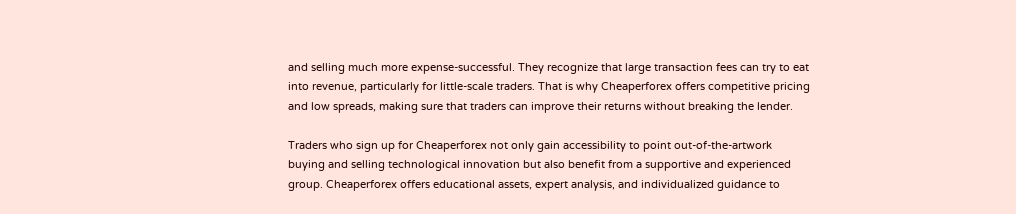and selling much more expense-successful. They recognize that large transaction fees can try to eat into revenue, particularly for little-scale traders. That is why Cheaperforex offers competitive pricing and low spreads, making sure that traders can improve their returns without breaking the lender.

Traders who sign up for Cheaperforex not only gain accessibility to point out-of-the-artwork buying and selling technological innovation but also benefit from a supportive and experienced group. Cheaperforex offers educational assets, expert analysis, and individualized guidance to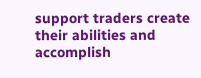support traders create their abilities and accomplish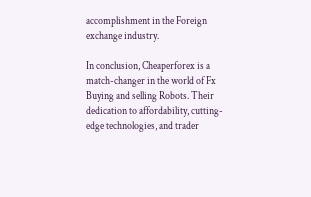accomplishment in the Foreign exchange industry.

In conclusion, Cheaperforex is a match-changer in the world of Fx Buying and selling Robots. Their dedication to affordability, cutting-edge technologies, and trader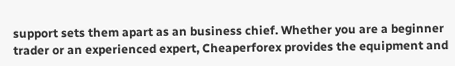support sets them apart as an business chief. Whether you are a beginner trader or an experienced expert, Cheaperforex provides the equipment and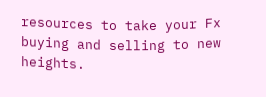resources to take your Fx buying and selling to new heights.